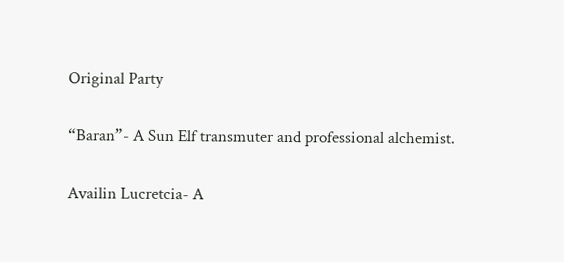Original Party

“Baran”- A Sun Elf transmuter and professional alchemist.

Availin Lucretcia- A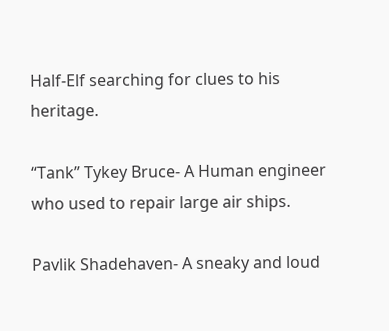Half-Elf searching for clues to his heritage.

“Tank” Tykey Bruce- A Human engineer who used to repair large air ships.

Pavlik Shadehaven- A sneaky and loud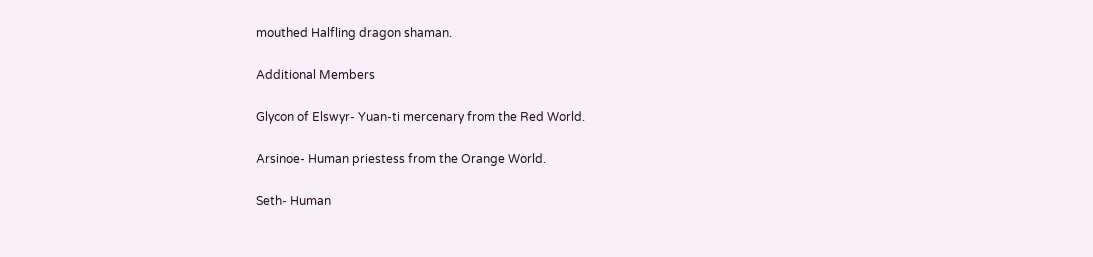mouthed Halfling dragon shaman.

Additional Members

Glycon of Elswyr- Yuan-ti mercenary from the Red World.

Arsinoe- Human priestess from the Orange World.

Seth- Human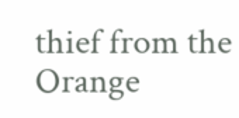thief from the Orange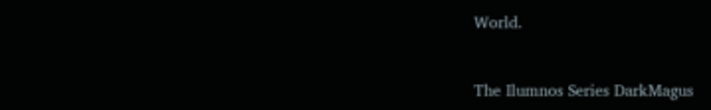World.


The Ilumnos Series DarkMagus